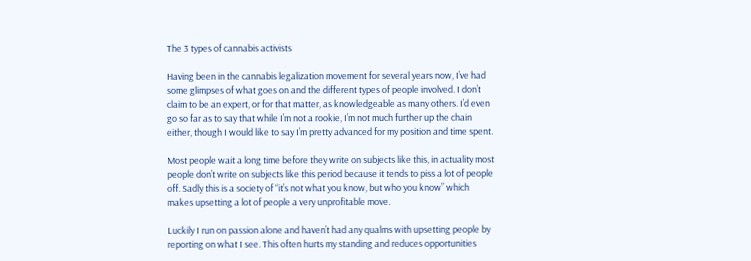The 3 types of cannabis activists

Having been in the cannabis legalization movement for several years now, I’ve had some glimpses of what goes on and the different types of people involved. I don’t claim to be an expert, or for that matter, as knowledgeable as many others. I’d even go so far as to say that while I’m not a rookie, I’m not much further up the chain either, though I would like to say I’m pretty advanced for my position and time spent.

Most people wait a long time before they write on subjects like this, in actuality most people don’t write on subjects like this period because it tends to piss a lot of people off. Sadly this is a society of “it’s not what you know, but who you know” which makes upsetting a lot of people a very unprofitable move.

Luckily I run on passion alone and haven’t had any qualms with upsetting people by reporting on what I see. This often hurts my standing and reduces opportunities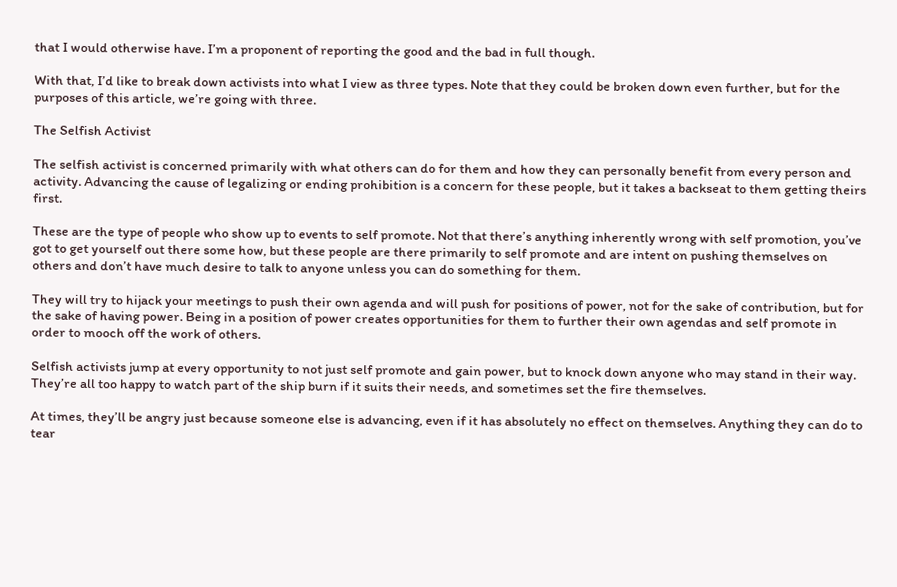that I would otherwise have. I’m a proponent of reporting the good and the bad in full though.

With that, I’d like to break down activists into what I view as three types. Note that they could be broken down even further, but for the purposes of this article, we’re going with three.

The Selfish Activist

The selfish activist is concerned primarily with what others can do for them and how they can personally benefit from every person and activity. Advancing the cause of legalizing or ending prohibition is a concern for these people, but it takes a backseat to them getting theirs first.

These are the type of people who show up to events to self promote. Not that there’s anything inherently wrong with self promotion, you’ve got to get yourself out there some how, but these people are there primarily to self promote and are intent on pushing themselves on others and don’t have much desire to talk to anyone unless you can do something for them.

They will try to hijack your meetings to push their own agenda and will push for positions of power, not for the sake of contribution, but for the sake of having power. Being in a position of power creates opportunities for them to further their own agendas and self promote in order to mooch off the work of others.

Selfish activists jump at every opportunity to not just self promote and gain power, but to knock down anyone who may stand in their way. They’re all too happy to watch part of the ship burn if it suits their needs, and sometimes set the fire themselves.

At times, they’ll be angry just because someone else is advancing, even if it has absolutely no effect on themselves. Anything they can do to tear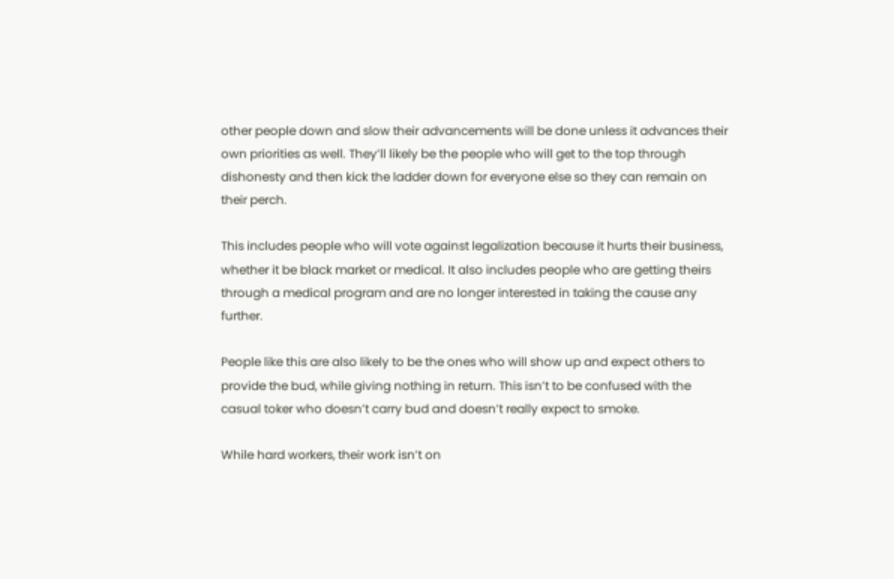other people down and slow their advancements will be done unless it advances their own priorities as well. They’ll likely be the people who will get to the top through dishonesty and then kick the ladder down for everyone else so they can remain on their perch.

This includes people who will vote against legalization because it hurts their business, whether it be black market or medical. It also includes people who are getting theirs through a medical program and are no longer interested in taking the cause any further.

People like this are also likely to be the ones who will show up and expect others to provide the bud, while giving nothing in return. This isn’t to be confused with the casual toker who doesn’t carry bud and doesn’t really expect to smoke.

While hard workers, their work isn’t on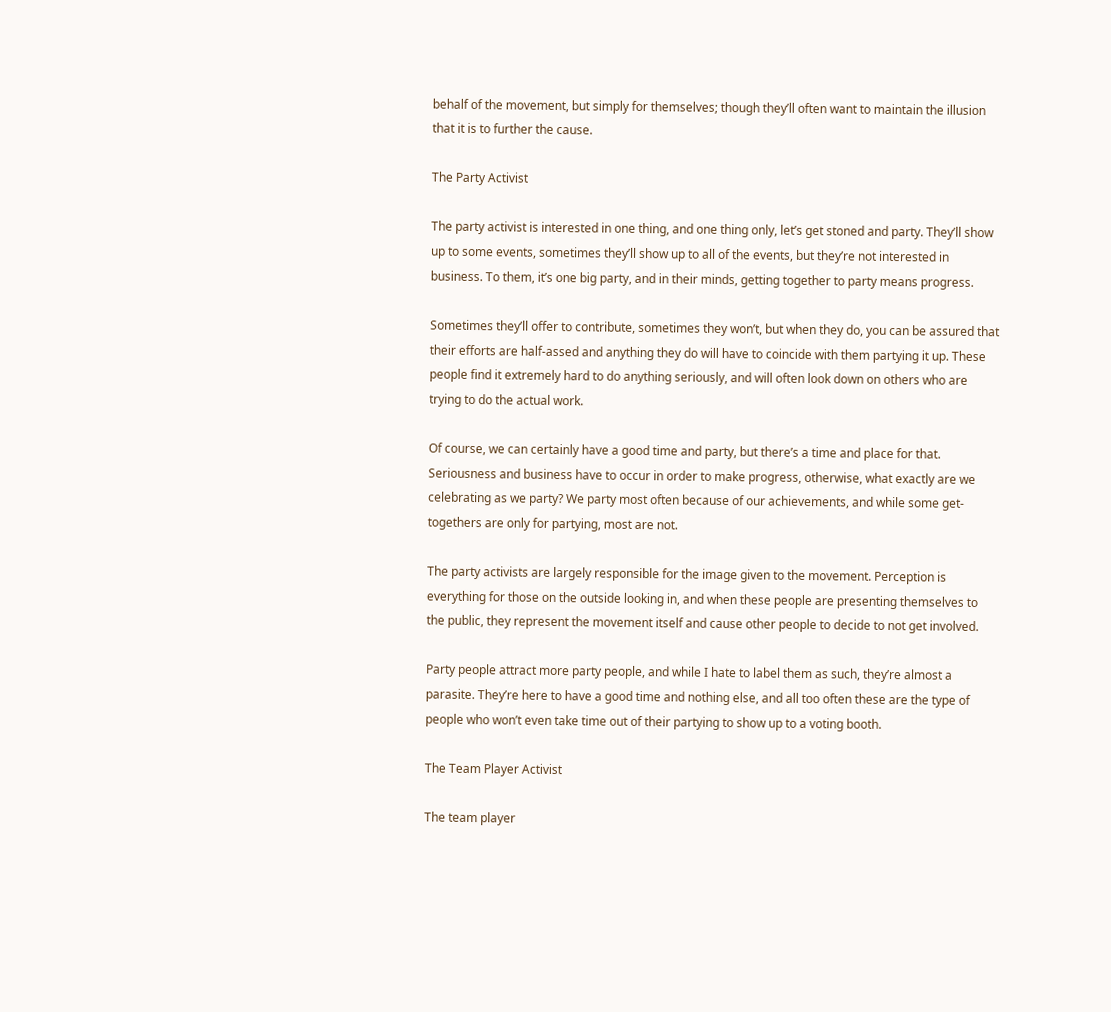behalf of the movement, but simply for themselves; though they’ll often want to maintain the illusion that it is to further the cause.

The Party Activist

The party activist is interested in one thing, and one thing only, let’s get stoned and party. They’ll show up to some events, sometimes they’ll show up to all of the events, but they’re not interested in business. To them, it’s one big party, and in their minds, getting together to party means progress.

Sometimes they’ll offer to contribute, sometimes they won’t, but when they do, you can be assured that their efforts are half-assed and anything they do will have to coincide with them partying it up. These people find it extremely hard to do anything seriously, and will often look down on others who are trying to do the actual work.

Of course, we can certainly have a good time and party, but there’s a time and place for that. Seriousness and business have to occur in order to make progress, otherwise, what exactly are we celebrating as we party? We party most often because of our achievements, and while some get-togethers are only for partying, most are not.

The party activists are largely responsible for the image given to the movement. Perception is everything for those on the outside looking in, and when these people are presenting themselves to the public, they represent the movement itself and cause other people to decide to not get involved.

Party people attract more party people, and while I hate to label them as such, they’re almost a parasite. They’re here to have a good time and nothing else, and all too often these are the type of people who won’t even take time out of their partying to show up to a voting booth.

The Team Player Activist

The team player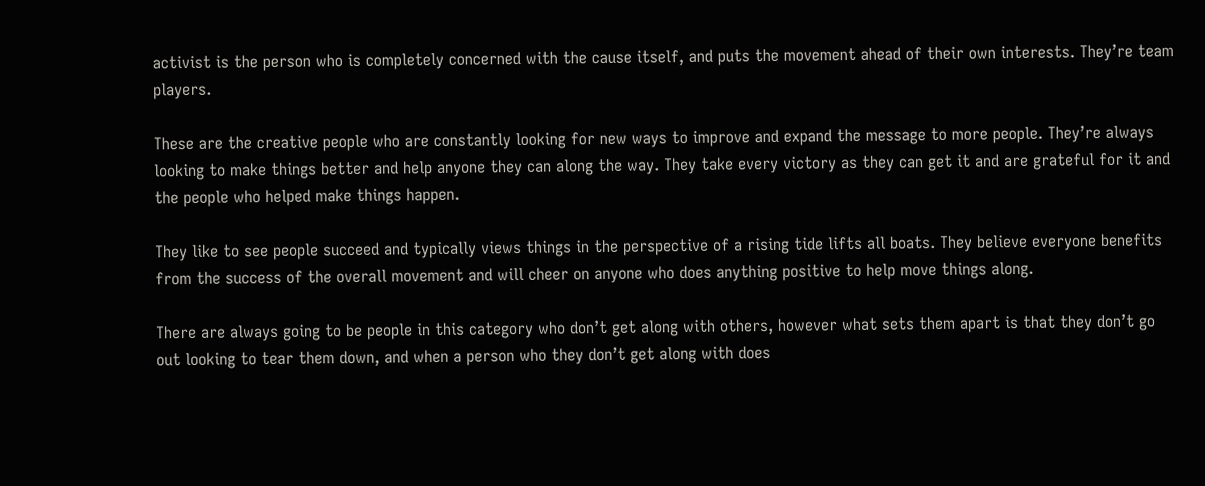activist is the person who is completely concerned with the cause itself, and puts the movement ahead of their own interests. They’re team players.

These are the creative people who are constantly looking for new ways to improve and expand the message to more people. They’re always looking to make things better and help anyone they can along the way. They take every victory as they can get it and are grateful for it and the people who helped make things happen.

They like to see people succeed and typically views things in the perspective of a rising tide lifts all boats. They believe everyone benefits from the success of the overall movement and will cheer on anyone who does anything positive to help move things along.

There are always going to be people in this category who don’t get along with others, however what sets them apart is that they don’t go out looking to tear them down, and when a person who they don’t get along with does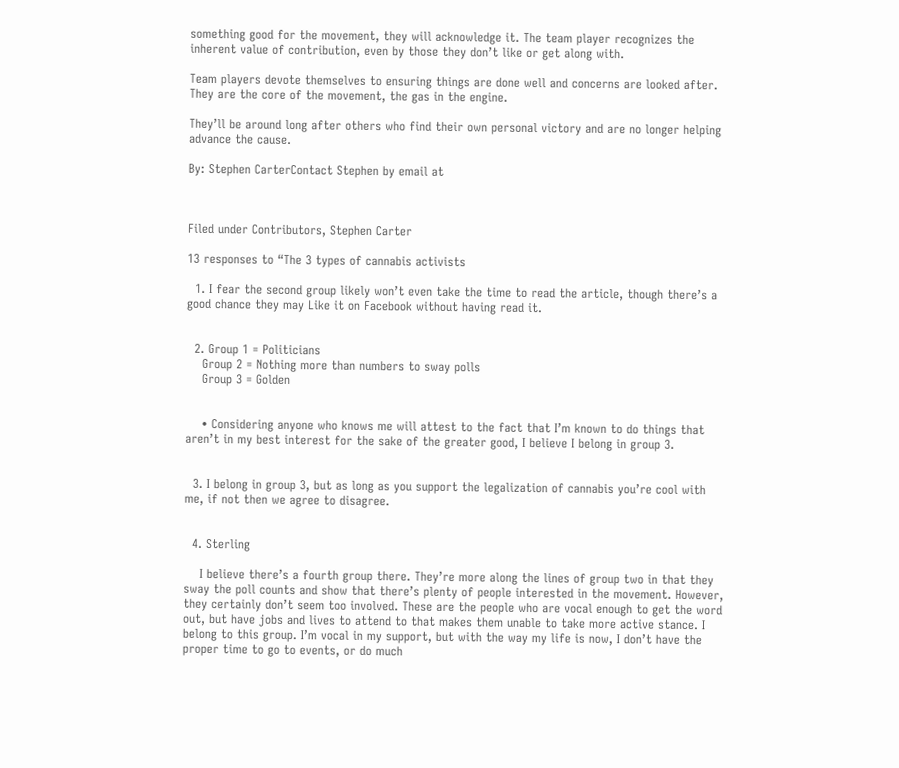something good for the movement, they will acknowledge it. The team player recognizes the inherent value of contribution, even by those they don’t like or get along with.

Team players devote themselves to ensuring things are done well and concerns are looked after. They are the core of the movement, the gas in the engine.

They’ll be around long after others who find their own personal victory and are no longer helping advance the cause.

By: Stephen CarterContact Stephen by email at



Filed under Contributors, Stephen Carter

13 responses to “The 3 types of cannabis activists

  1. I fear the second group likely won’t even take the time to read the article, though there’s a good chance they may Like it on Facebook without having read it.


  2. Group 1 = Politicians
    Group 2 = Nothing more than numbers to sway polls
    Group 3 = Golden


    • Considering anyone who knows me will attest to the fact that I’m known to do things that aren’t in my best interest for the sake of the greater good, I believe I belong in group 3.


  3. I belong in group 3, but as long as you support the legalization of cannabis you’re cool with me, if not then we agree to disagree.


  4. Sterling

    I believe there’s a fourth group there. They’re more along the lines of group two in that they sway the poll counts and show that there’s plenty of people interested in the movement. However, they certainly don’t seem too involved. These are the people who are vocal enough to get the word out, but have jobs and lives to attend to that makes them unable to take more active stance. I belong to this group. I’m vocal in my support, but with the way my life is now, I don’t have the proper time to go to events, or do much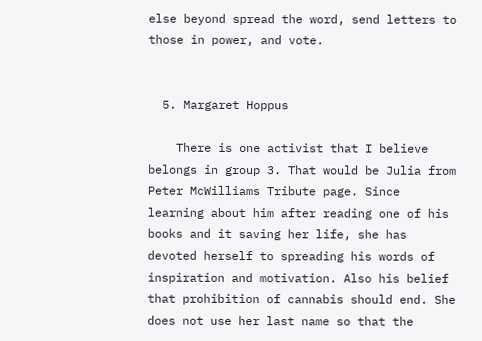else beyond spread the word, send letters to those in power, and vote.


  5. Margaret Hoppus

    There is one activist that I believe belongs in group 3. That would be Julia from Peter McWilliams Tribute page. Since learning about him after reading one of his books and it saving her life, she has devoted herself to spreading his words of inspiration and motivation. Also his belief that prohibition of cannabis should end. She does not use her last name so that the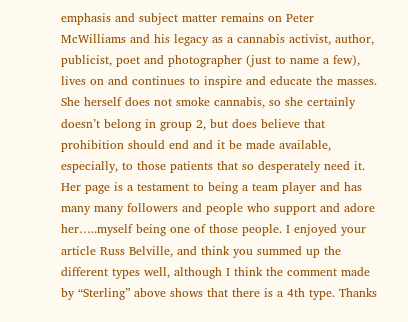emphasis and subject matter remains on Peter McWilliams and his legacy as a cannabis activist, author, publicist, poet and photographer (just to name a few), lives on and continues to inspire and educate the masses. She herself does not smoke cannabis, so she certainly doesn’t belong in group 2, but does believe that prohibition should end and it be made available, especially, to those patients that so desperately need it. Her page is a testament to being a team player and has many many followers and people who support and adore her…..myself being one of those people. I enjoyed your article Russ Belville, and think you summed up the different types well, although I think the comment made by “Sterling” above shows that there is a 4th type. Thanks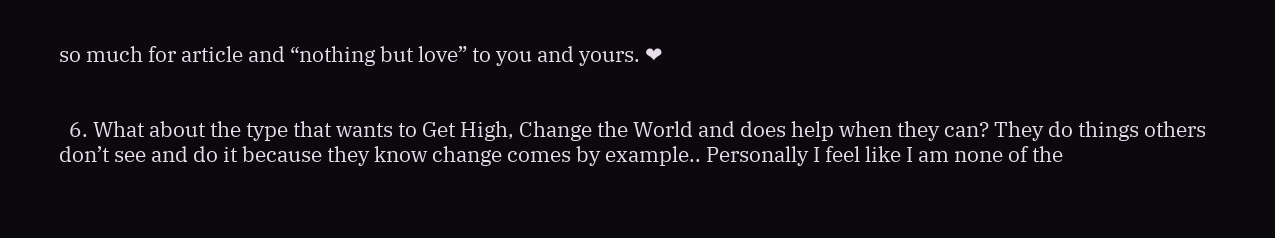so much for article and “nothing but love” to you and yours. ❤


  6. What about the type that wants to Get High, Change the World and does help when they can? They do things others don’t see and do it because they know change comes by example.. Personally I feel like I am none of the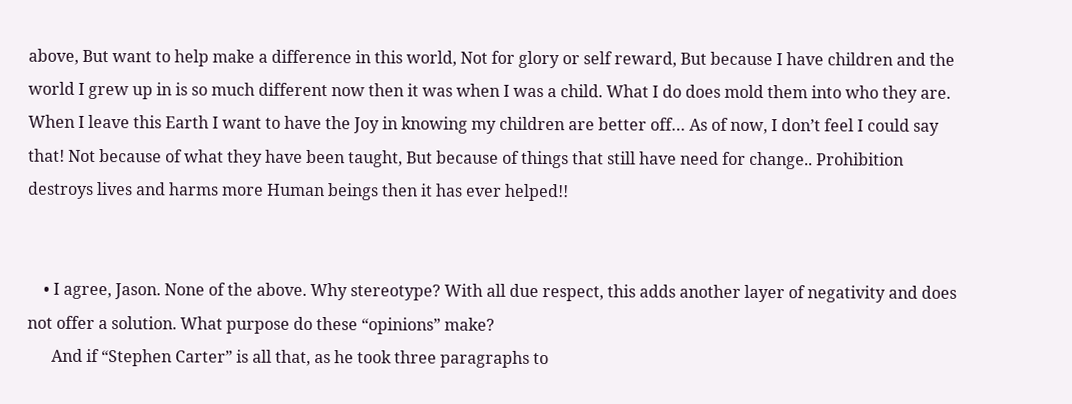above, But want to help make a difference in this world, Not for glory or self reward, But because I have children and the world I grew up in is so much different now then it was when I was a child. What I do does mold them into who they are. When I leave this Earth I want to have the Joy in knowing my children are better off… As of now, I don’t feel I could say that! Not because of what they have been taught, But because of things that still have need for change.. Prohibition destroys lives and harms more Human beings then it has ever helped!!


    • I agree, Jason. None of the above. Why stereotype? With all due respect, this adds another layer of negativity and does not offer a solution. What purpose do these “opinions” make?
      And if “Stephen Carter” is all that, as he took three paragraphs to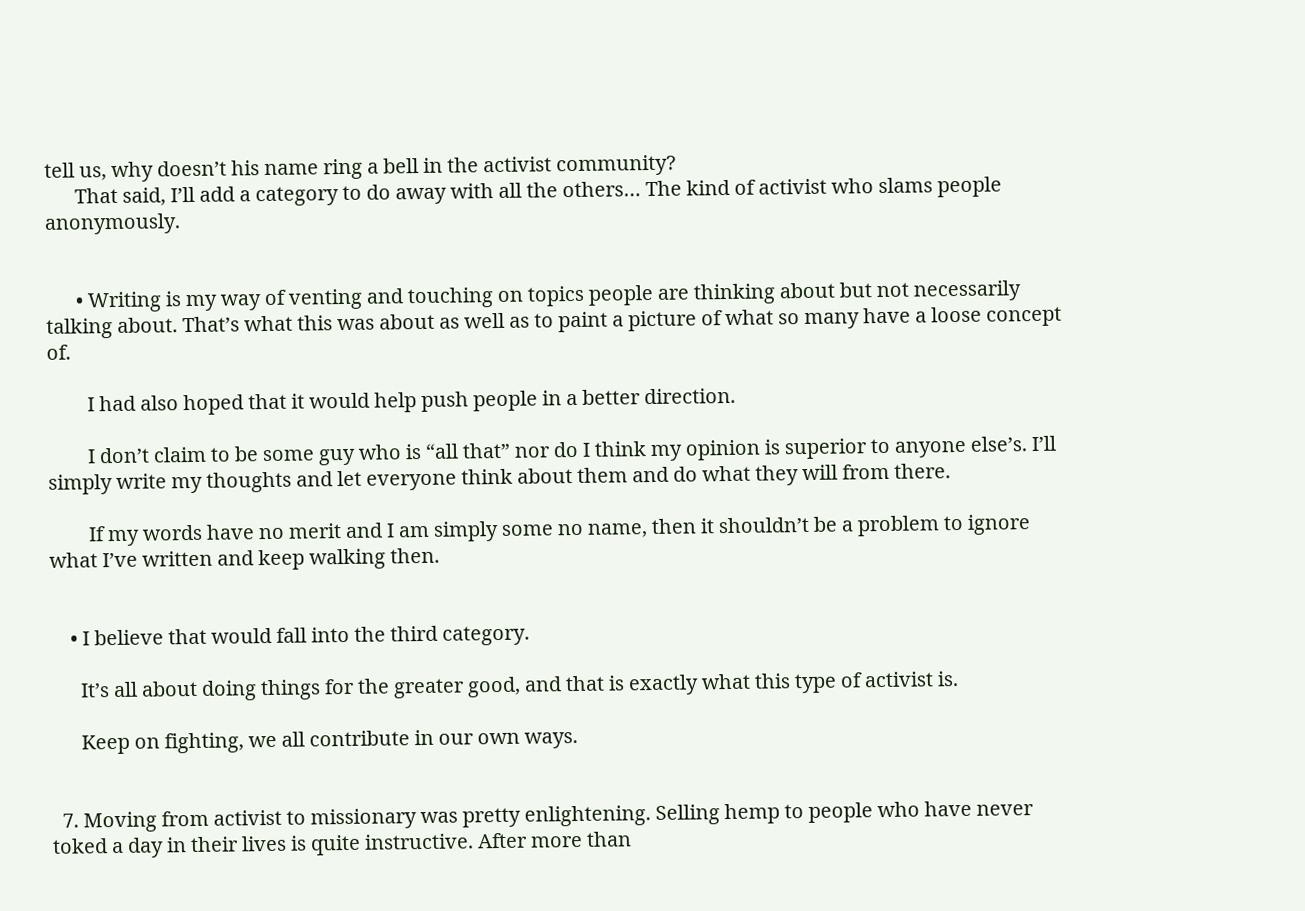tell us, why doesn’t his name ring a bell in the activist community?
      That said, I’ll add a category to do away with all the others… The kind of activist who slams people anonymously.


      • Writing is my way of venting and touching on topics people are thinking about but not necessarily talking about. That’s what this was about as well as to paint a picture of what so many have a loose concept of.

        I had also hoped that it would help push people in a better direction.

        I don’t claim to be some guy who is “all that” nor do I think my opinion is superior to anyone else’s. I’ll simply write my thoughts and let everyone think about them and do what they will from there.

        If my words have no merit and I am simply some no name, then it shouldn’t be a problem to ignore what I’ve written and keep walking then.


    • I believe that would fall into the third category.

      It’s all about doing things for the greater good, and that is exactly what this type of activist is.

      Keep on fighting, we all contribute in our own ways.


  7. Moving from activist to missionary was pretty enlightening. Selling hemp to people who have never toked a day in their lives is quite instructive. After more than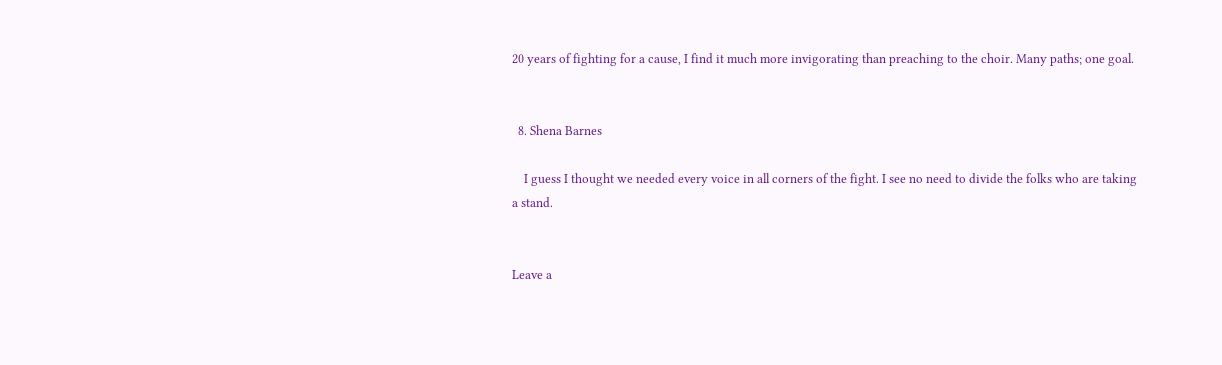20 years of fighting for a cause, I find it much more invigorating than preaching to the choir. Many paths; one goal.


  8. Shena Barnes

    I guess I thought we needed every voice in all corners of the fight. I see no need to divide the folks who are taking a stand.


Leave a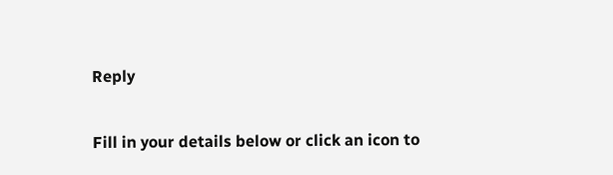Reply

Fill in your details below or click an icon to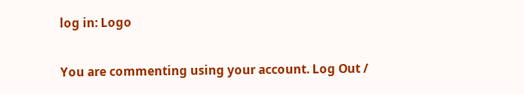log in: Logo

You are commenting using your account. Log Out /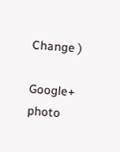Change )

Google+ photo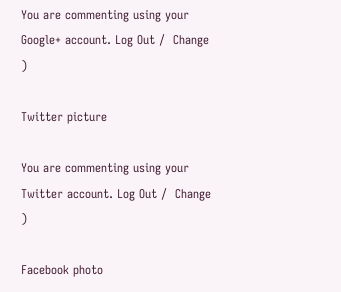You are commenting using your Google+ account. Log Out /  Change )

Twitter picture

You are commenting using your Twitter account. Log Out /  Change )

Facebook photo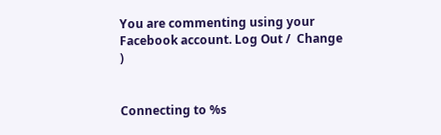You are commenting using your Facebook account. Log Out /  Change )


Connecting to %s